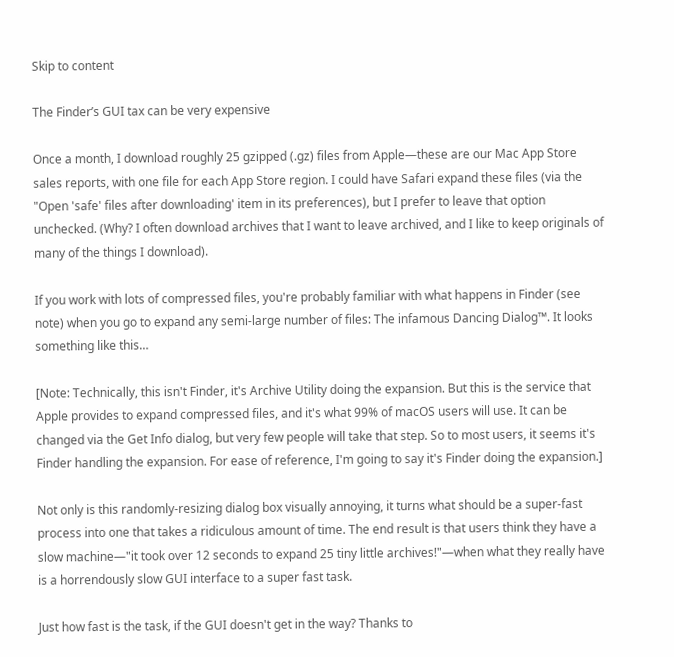Skip to content

The Finder’s GUI tax can be very expensive

Once a month, I download roughly 25 gzipped (.gz) files from Apple—these are our Mac App Store sales reports, with one file for each App Store region. I could have Safari expand these files (via the "Open 'safe' files after downloading' item in its preferences), but I prefer to leave that option unchecked. (Why? I often download archives that I want to leave archived, and I like to keep originals of many of the things I download).

If you work with lots of compressed files, you're probably familiar with what happens in Finder (see note) when you go to expand any semi-large number of files: The infamous Dancing Dialog™. It looks something like this…

[Note: Technically, this isn't Finder, it's Archive Utility doing the expansion. But this is the service that Apple provides to expand compressed files, and it's what 99% of macOS users will use. It can be changed via the Get Info dialog, but very few people will take that step. So to most users, it seems it's Finder handling the expansion. For ease of reference, I'm going to say it's Finder doing the expansion.]

Not only is this randomly-resizing dialog box visually annoying, it turns what should be a super-fast process into one that takes a ridiculous amount of time. The end result is that users think they have a slow machine—"it took over 12 seconds to expand 25 tiny little archives!"—when what they really have is a horrendously slow GUI interface to a super fast task.

Just how fast is the task, if the GUI doesn't get in the way? Thanks to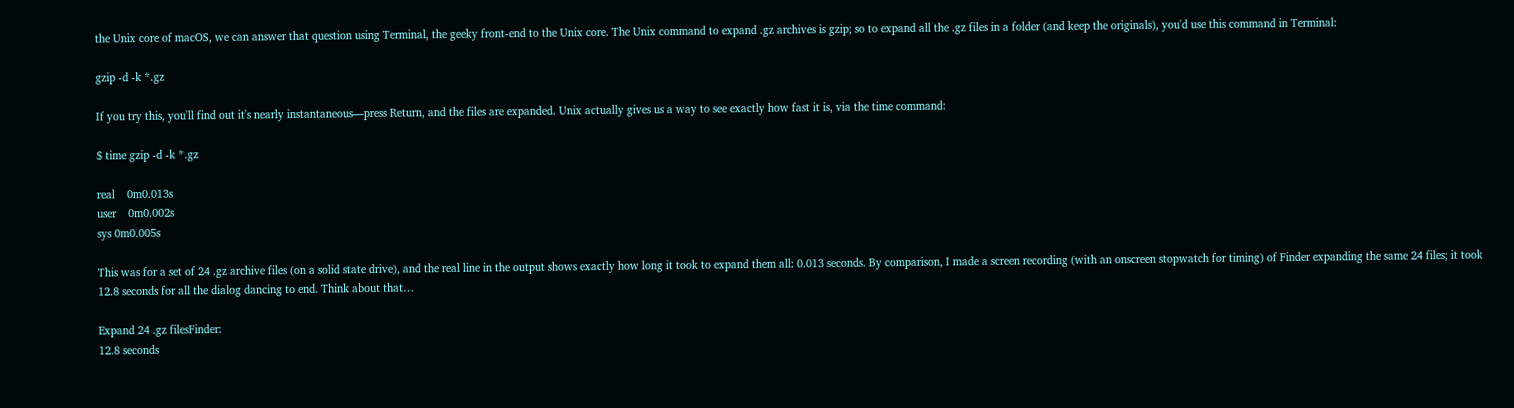the Unix core of macOS, we can answer that question using Terminal, the geeky front-end to the Unix core. The Unix command to expand .gz archives is gzip; so to expand all the .gz files in a folder (and keep the originals), you'd use this command in Terminal:

gzip -d -k *.gz

If you try this, you'll find out it's nearly instantaneous—press Return, and the files are expanded. Unix actually gives us a way to see exactly how fast it is, via the time command:

$ time gzip -d -k *.gz

real    0m0.013s
user    0m0.002s
sys 0m0.005s

This was for a set of 24 .gz archive files (on a solid state drive), and the real line in the output shows exactly how long it took to expand them all: 0.013 seconds. By comparison, I made a screen recording (with an onscreen stopwatch for timing) of Finder expanding the same 24 files; it took 12.8 seconds for all the dialog dancing to end. Think about that…

Expand 24 .gz filesFinder:
12.8 seconds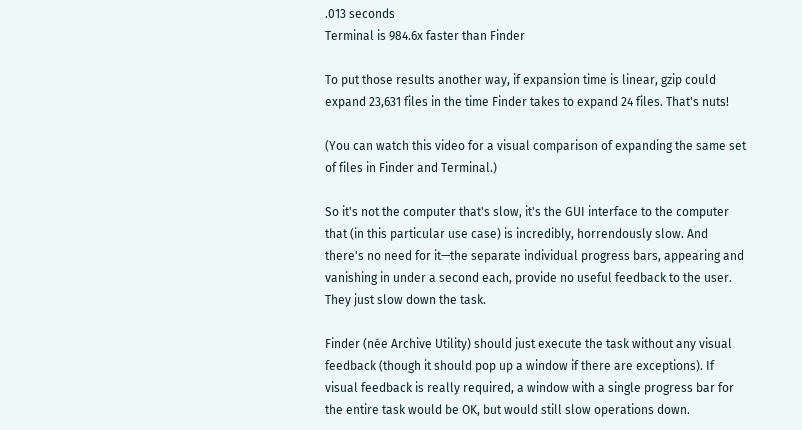.013 seconds
Terminal is 984.6x faster than Finder

To put those results another way, if expansion time is linear, gzip could expand 23,631 files in the time Finder takes to expand 24 files. That's nuts!

(You can watch this video for a visual comparison of expanding the same set of files in Finder and Terminal.)

So it's not the computer that's slow, it's the GUI interface to the computer that (in this particular use case) is incredibly, horrendously slow. And there's no need for it—the separate individual progress bars, appearing and vanishing in under a second each, provide no useful feedback to the user. They just slow down the task.

Finder (née Archive Utility) should just execute the task without any visual feedback (though it should pop up a window if there are exceptions). If visual feedback is really required, a window with a single progress bar for the entire task would be OK, but would still slow operations down.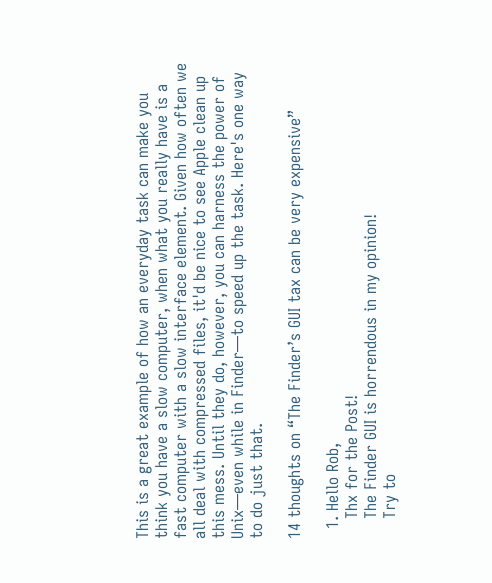This is a great example of how an everyday task can make you think you have a slow computer, when what you really have is a fast computer with a slow interface element. Given how often we all deal with compressed files, it'd be nice to see Apple clean up this mess. Until they do, however, you can harness the power of Unix—even while in Finder—to speed up the task. Here's one way to do just that.

14 thoughts on “The Finder’s GUI tax can be very expensive”

  1. Hello Rob,
    Thx for the Post!
    The Finder GUI is horrendous in my opinion!
    Try to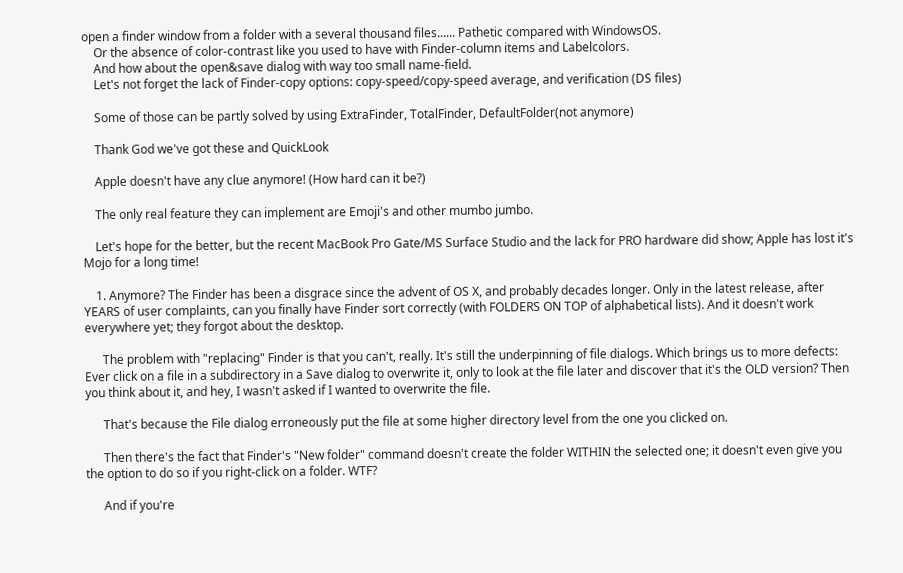open a finder window from a folder with a several thousand files...... Pathetic compared with WindowsOS.
    Or the absence of color-contrast like you used to have with Finder-column items and Labelcolors.
    And how about the open&save dialog with way too small name-field.
    Let's not forget the lack of Finder-copy options: copy-speed/copy-speed average, and verification (DS files)

    Some of those can be partly solved by using ExtraFinder, TotalFinder, DefaultFolder(not anymore)

    Thank God we've got these and QuickLook

    Apple doesn't have any clue anymore! (How hard can it be?)

    The only real feature they can implement are Emoji's and other mumbo jumbo.

    Let's hope for the better, but the recent MacBook Pro Gate/MS Surface Studio and the lack for PRO hardware did show; Apple has lost it's Mojo for a long time!

    1. Anymore? The Finder has been a disgrace since the advent of OS X, and probably decades longer. Only in the latest release, after YEARS of user complaints, can you finally have Finder sort correctly (with FOLDERS ON TOP of alphabetical lists). And it doesn't work everywhere yet; they forgot about the desktop.

      The problem with "replacing" Finder is that you can't, really. It's still the underpinning of file dialogs. Which brings us to more defects: Ever click on a file in a subdirectory in a Save dialog to overwrite it, only to look at the file later and discover that it's the OLD version? Then you think about it, and hey, I wasn't asked if I wanted to overwrite the file.

      That's because the File dialog erroneously put the file at some higher directory level from the one you clicked on.

      Then there's the fact that Finder's "New folder" command doesn't create the folder WITHIN the selected one; it doesn't even give you the option to do so if you right-click on a folder. WTF?

      And if you're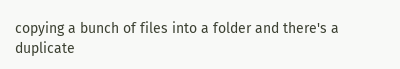copying a bunch of files into a folder and there's a duplicate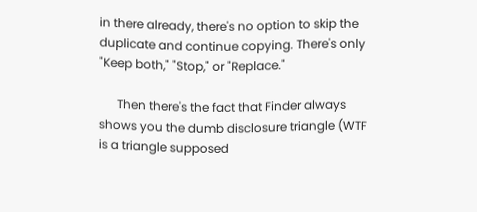in there already, there's no option to skip the duplicate and continue copying. There's only "Keep both," "Stop," or "Replace."

      Then there's the fact that Finder always shows you the dumb disclosure triangle (WTF is a triangle supposed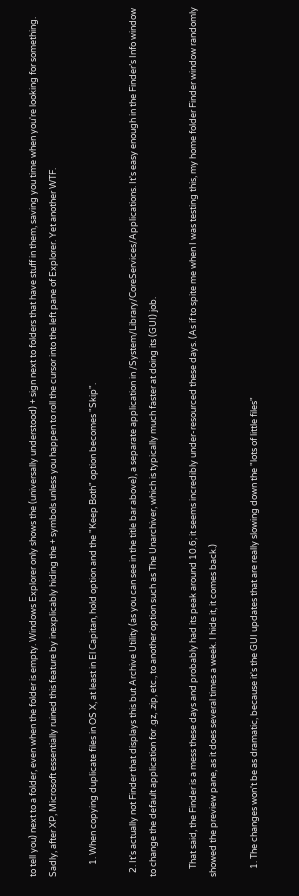to tell you) next to a folder, even when the folder is empty. Windows Explorer only shows the (universally understood) + sign next to folders that have stuff in them, saving you time when you're looking for something. Sadly, after XP, Microsoft essentially ruined this feature by inexplicably hiding the + symbols unless you happen to roll the cursor into the left pane of Explorer. Yet another WTF.

      1. When copying duplicate files in OS X, at least in El Capitan, hold option and the "Keep Both" option becomes "Skip".

  2. It's actually not Finder that displays this but Archive Utility (as you can see in the title bar above), a separate application in /System/Library/CoreServices/Applications. It's easy enough in the Finder’s Info window to change the default application for .gz, .zip, etc., to another option such as The Unarchiver, which is typically much faster at doing its (GUI) job.

    That said, the Finder is a mess these days and probably had its peak around 10.6; it seems incredibly under-resourced these days. (As if to spite me when I was testing this, my home folder Finder window randomly showed the preview pane, as it does several times a week. I hide it, it comes back.)

    1. The changes won't be as dramatic, because it's the GUI updates that are really slowing down the "lots of little files"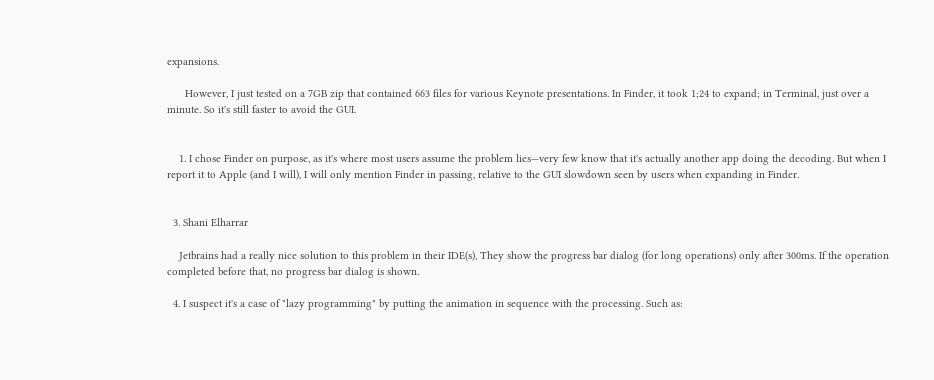expansions.

      However, I just tested on a 7GB zip that contained 663 files for various Keynote presentations. In Finder, it took 1;24 to expand; in Terminal, just over a minute. So it's still faster to avoid the GUI.


    1. I chose Finder on purpose, as it's where most users assume the problem lies—very few know that it's actually another app doing the decoding. But when I report it to Apple (and I will), I will only mention Finder in passing, relative to the GUI slowdown seen by users when expanding in Finder.


  3. Shani Elharrar

    Jetbrains had a really nice solution to this problem in their IDE(s), They show the progress bar dialog (for long operations) only after 300ms. If the operation completed before that, no progress bar dialog is shown.

  4. I suspect it's a case of "lazy programming" by putting the animation in sequence with the processing. Such as: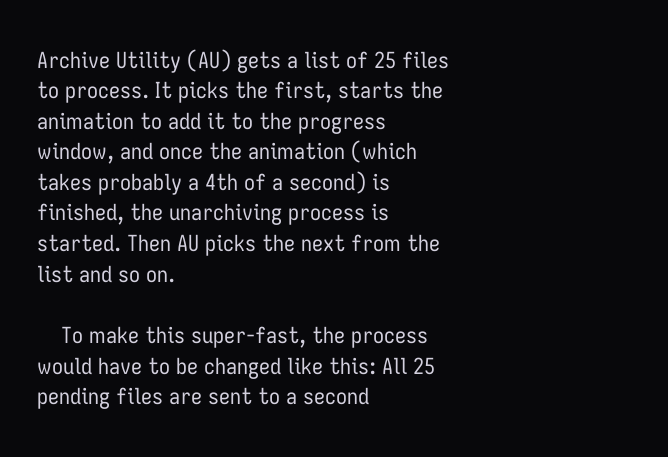Archive Utility (AU) gets a list of 25 files to process. It picks the first, starts the animation to add it to the progress window, and once the animation (which takes probably a 4th of a second) is finished, the unarchiving process is started. Then AU picks the next from the list and so on.

    To make this super-fast, the process would have to be changed like this: All 25 pending files are sent to a second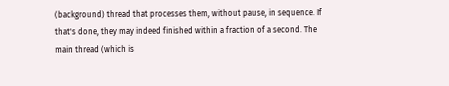(background) thread that processes them, without pause, in sequence. If that's done, they may indeed finished within a fraction of a second. The main thread (which is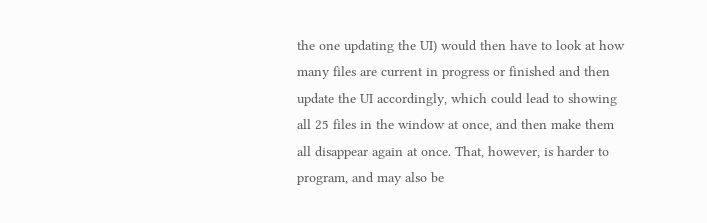the one updating the UI) would then have to look at how many files are current in progress or finished and then update the UI accordingly, which could lead to showing all 25 files in the window at once, and then make them all disappear again at once. That, however, is harder to program, and may also be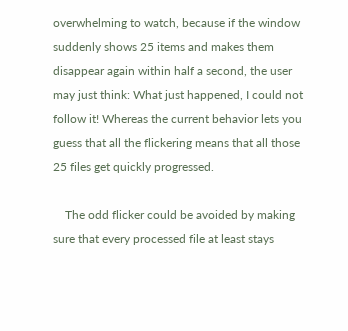overwhelming to watch, because if the window suddenly shows 25 items and makes them disappear again within half a second, the user may just think: What just happened, I could not follow it! Whereas the current behavior lets you guess that all the flickering means that all those 25 files get quickly progressed.

    The odd flicker could be avoided by making sure that every processed file at least stays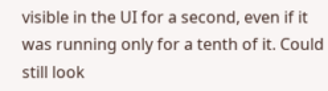visible in the UI for a second, even if it was running only for a tenth of it. Could still look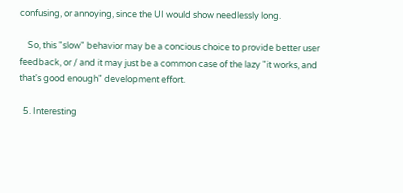confusing, or annoying, since the UI would show needlessly long.

    So, this "slow" behavior may be a concious choice to provide better user feedback, or / and it may just be a common case of the lazy "it works, and that's good enough" development effort.

  5. Interesting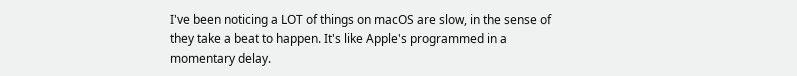I've been noticing a LOT of things on macOS are slow, in the sense of they take a beat to happen. It's like Apple's programmed in a momentary delay.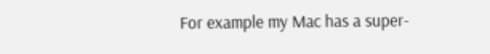For example my Mac has a super-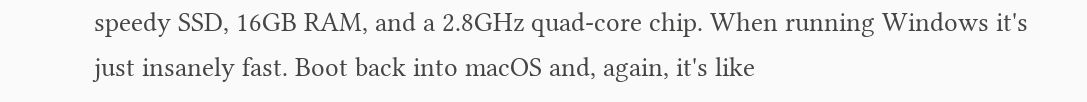speedy SSD, 16GB RAM, and a 2.8GHz quad-core chip. When running Windows it's just insanely fast. Boot back into macOS and, again, it's like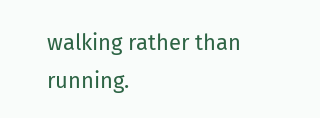walking rather than running.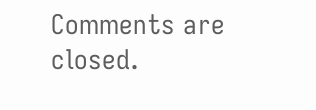Comments are closed.